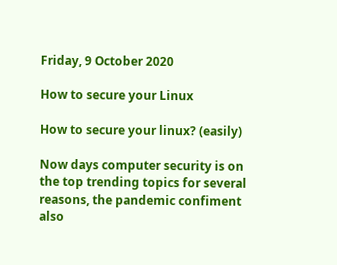Friday, 9 October 2020

How to secure your Linux

How to secure your linux? (easily)

Now days computer security is on the top trending topics for several reasons, the pandemic confiment also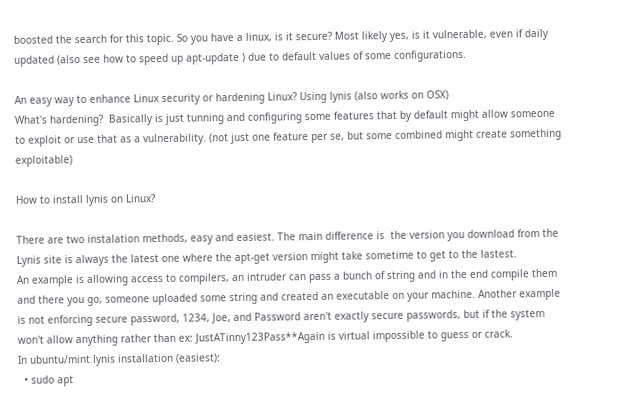boosted the search for this topic. So you have a linux, is it secure? Most likely yes, is it vulnerable, even if daily updated (also see how to speed up apt-update ) due to default values of some configurations.

An easy way to enhance Linux security or hardening Linux? Using lynis (also works on OSX)
What's hardening?  Basically is just tunning and configuring some features that by default might allow someone to exploit or use that as a vulnerability. (not just one feature per se, but some combined might create something exploitable)

How to install lynis on Linux?

There are two instalation methods, easy and easiest. The main difference is  the version you download from the Lynis site is always the latest one where the apt-get version might take sometime to get to the lastest.
An example is allowing access to compilers, an intruder can pass a bunch of string and in the end compile them and there you go, someone uploaded some string and created an executable on your machine. Another example is not enforcing secure password, 1234, Joe, and Password aren't exactly secure passwords, but if the system won't allow anything rather than ex: JustATinny123Pass**Again is virtual impossible to guess or crack.
In ubuntu/mint lynis installation (easiest):
  • sudo apt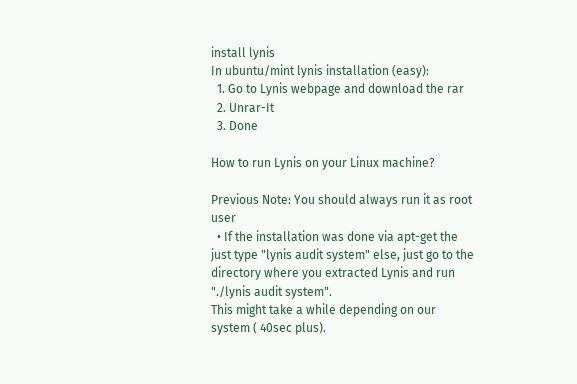install lynis
In ubuntu/mint lynis installation (easy):
  1. Go to Lynis webpage and download the rar
  2. Unrar-It
  3. Done

How to run Lynis on your Linux machine?

Previous Note: You should always run it as root user
  • If the installation was done via apt-get the just type "lynis audit system" else, just go to the directory where you extracted Lynis and run "./lynis audit system".
This might take a while depending on our system ( 40sec plus).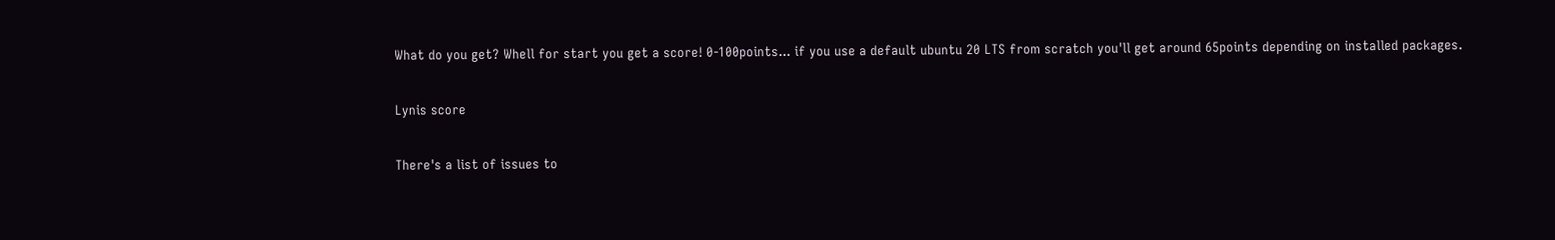What do you get? Whell for start you get a score! 0-100points... if you use a default ubuntu 20 LTS from scratch you'll get around 65points depending on installed packages.

Lynis score

There's a list of issues to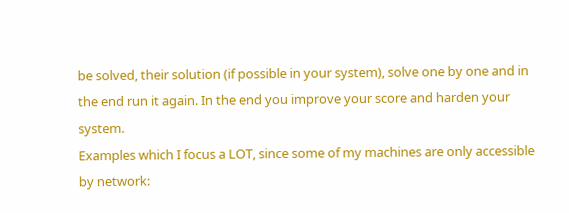be solved, their solution (if possible in your system), solve one by one and in the end run it again. In the end you improve your score and harden your system.
Examples which I focus a LOT, since some of my machines are only accessible by network: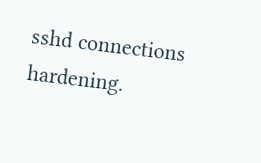sshd connections hardening.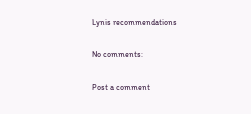Lynis recommendations

No comments:

Post a comment